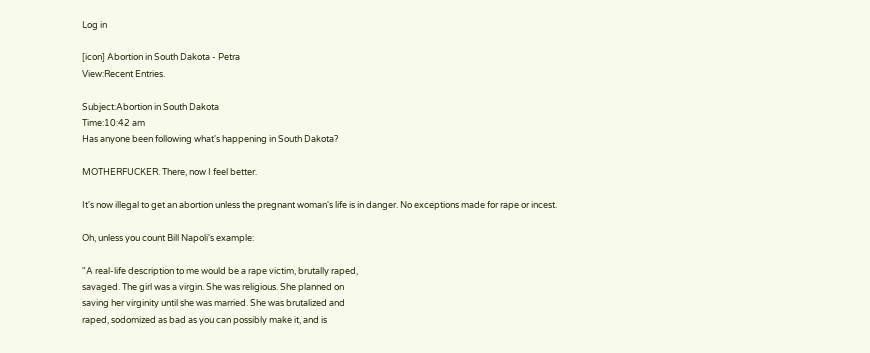Log in

[icon] Abortion in South Dakota - Petra
View:Recent Entries.

Subject:Abortion in South Dakota
Time:10:42 am
Has anyone been following what's happening in South Dakota?

MOTHERFUCKER. There, now I feel better.

It's now illegal to get an abortion unless the pregnant woman's life is in danger. No exceptions made for rape or incest.

Oh, unless you count Bill Napoli's example:

"A real-life description to me would be a rape victim, brutally raped,
savaged. The girl was a virgin. She was religious. She planned on
saving her virginity until she was married. She was brutalized and
raped, sodomized as bad as you can possibly make it, and is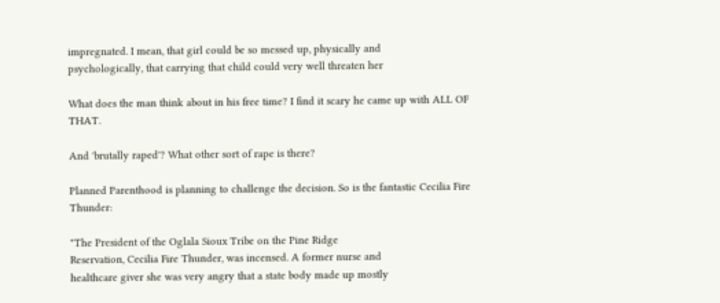impregnated. I mean, that girl could be so messed up, physically and
psychologically, that carrying that child could very well threaten her

What does the man think about in his free time? I find it scary he came up with ALL OF THAT.

And 'brutally raped'? What other sort of rape is there?

Planned Parenthood is planning to challenge the decision. So is the fantastic Cecilia Fire Thunder:

"The President of the Oglala Sioux Tribe on the Pine Ridge
Reservation, Cecilia Fire Thunder, was incensed. A former nurse and
healthcare giver she was very angry that a state body made up mostly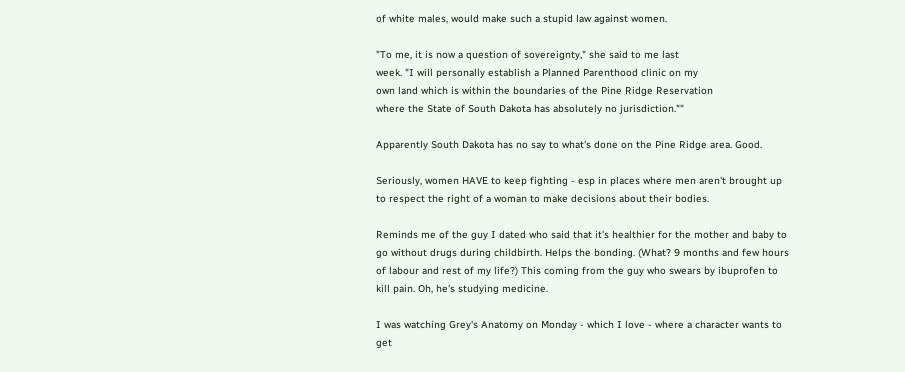of white males, would make such a stupid law against women.

"To me, it is now a question of sovereignty," she said to me last
week. "I will personally establish a Planned Parenthood clinic on my
own land which is within the boundaries of the Pine Ridge Reservation
where the State of South Dakota has absolutely no jurisdiction.""

Apparently South Dakota has no say to what's done on the Pine Ridge area. Good.

Seriously, women HAVE to keep fighting - esp in places where men aren't brought up to respect the right of a woman to make decisions about their bodies.

Reminds me of the guy I dated who said that it's healthier for the mother and baby to go without drugs during childbirth. Helps the bonding. (What? 9 months and few hours of labour and rest of my life?) This coming from the guy who swears by ibuprofen to kill pain. Oh, he's studying medicine.

I was watching Grey's Anatomy on Monday - which I love - where a character wants to get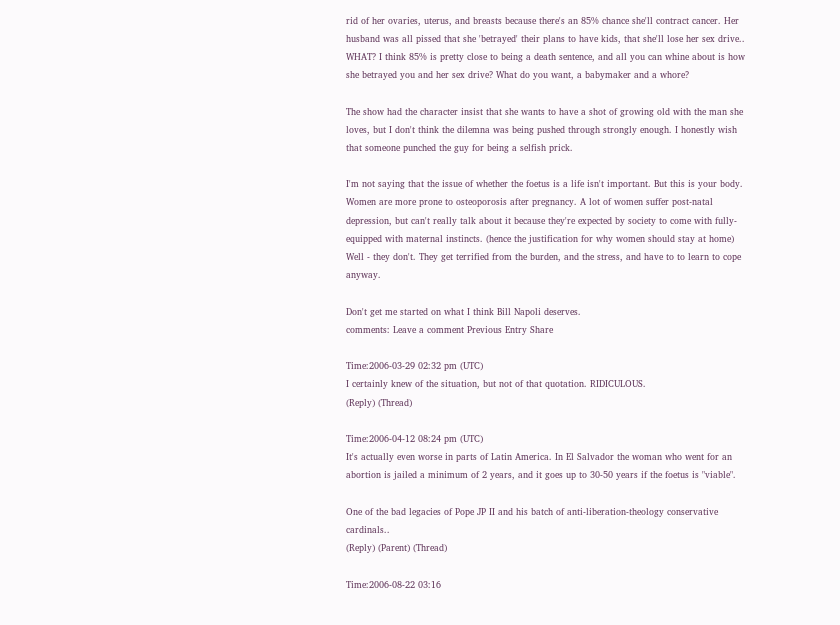rid of her ovaries, uterus, and breasts because there's an 85% chance she'll contract cancer. Her husband was all pissed that she 'betrayed' their plans to have kids, that she'll lose her sex drive.. WHAT? I think 85% is pretty close to being a death sentence, and all you can whine about is how she betrayed you and her sex drive? What do you want, a babymaker and a whore?

The show had the character insist that she wants to have a shot of growing old with the man she loves, but I don't think the dilemna was being pushed through strongly enough. I honestly wish that someone punched the guy for being a selfish prick.

I'm not saying that the issue of whether the foetus is a life isn't important. But this is your body. Women are more prone to osteoporosis after pregnancy. A lot of women suffer post-natal depression, but can't really talk about it because they're expected by society to come with fully-equipped with maternal instincts. (hence the justification for why women should stay at home) Well - they don't. They get terrified from the burden, and the stress, and have to to learn to cope anyway.

Don't get me started on what I think Bill Napoli deserves.
comments: Leave a comment Previous Entry Share

Time:2006-03-29 02:32 pm (UTC)
I certainly knew of the situation, but not of that quotation. RIDICULOUS.
(Reply) (Thread)

Time:2006-04-12 08:24 pm (UTC)
It's actually even worse in parts of Latin America. In El Salvador the woman who went for an abortion is jailed a minimum of 2 years, and it goes up to 30-50 years if the foetus is "viable".

One of the bad legacies of Pope JP II and his batch of anti-liberation-theology conservative cardinals..
(Reply) (Parent) (Thread)

Time:2006-08-22 03:16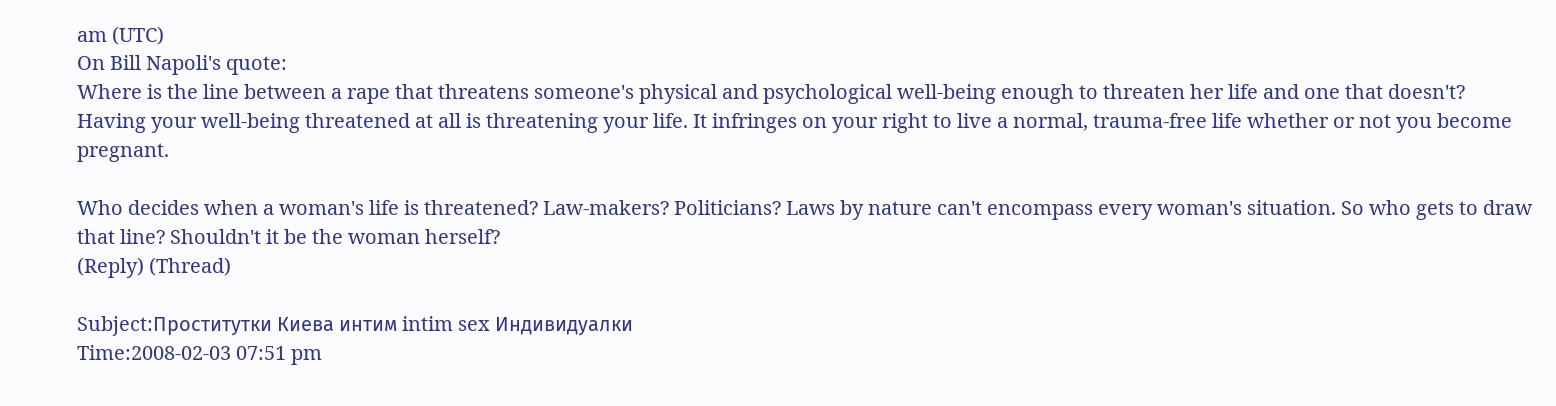am (UTC)
On Bill Napoli's quote:
Where is the line between a rape that threatens someone's physical and psychological well-being enough to threaten her life and one that doesn't? Having your well-being threatened at all is threatening your life. It infringes on your right to live a normal, trauma-free life whether or not you become pregnant.

Who decides when a woman's life is threatened? Law-makers? Politicians? Laws by nature can't encompass every woman's situation. So who gets to draw that line? Shouldn't it be the woman herself?
(Reply) (Thread)

Subject:Проститутки Киева интим intim sex Индивидуалки
Time:2008-02-03 07:51 pm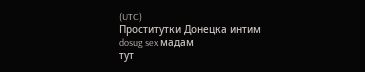(UTC)
Проститутки Донецка интим dosug sex мадам
тут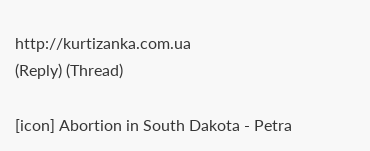http://kurtizanka.com.ua
(Reply) (Thread)

[icon] Abortion in South Dakota - Petra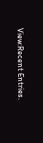View:Recent Entries.